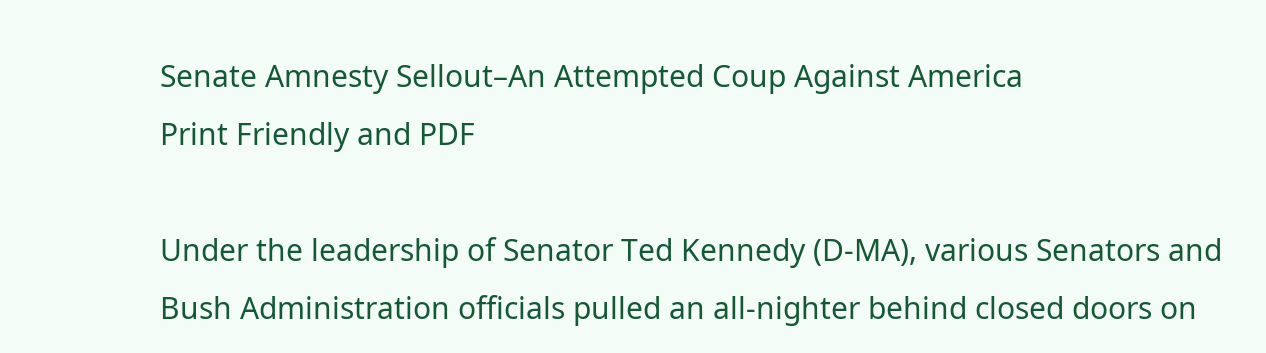Senate Amnesty Sellout–An Attempted Coup Against America
Print Friendly and PDF

Under the leadership of Senator Ted Kennedy (D-MA), various Senators and Bush Administration officials pulled an all-nighter behind closed doors on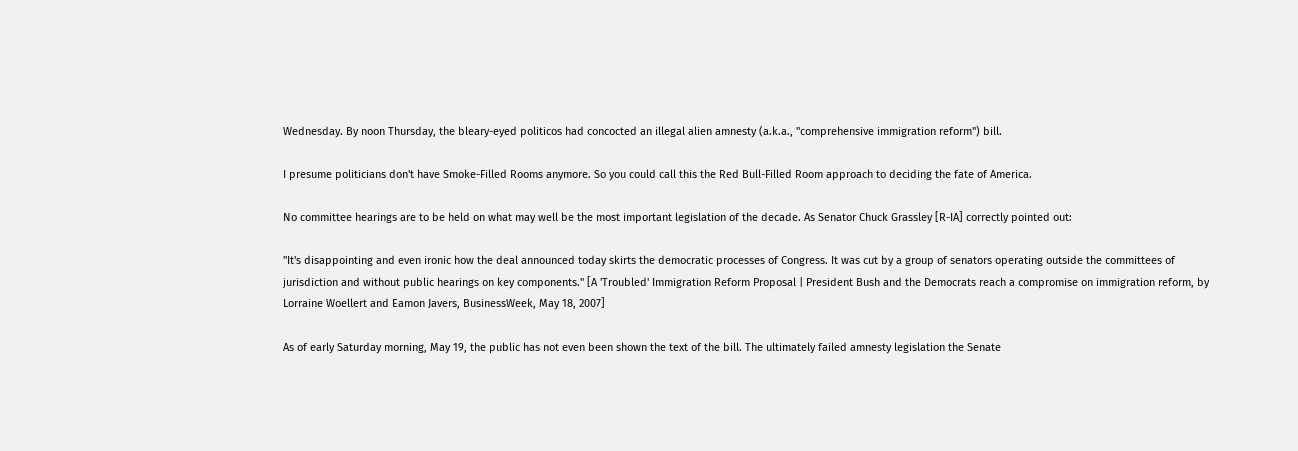Wednesday. By noon Thursday, the bleary-eyed politicos had concocted an illegal alien amnesty (a.k.a., "comprehensive immigration reform") bill.

I presume politicians don't have Smoke-Filled Rooms anymore. So you could call this the Red Bull-Filled Room approach to deciding the fate of America.

No committee hearings are to be held on what may well be the most important legislation of the decade. As Senator Chuck Grassley [R-IA] correctly pointed out:

"It's disappointing and even ironic how the deal announced today skirts the democratic processes of Congress. It was cut by a group of senators operating outside the committees of jurisdiction and without public hearings on key components." [A 'Troubled' Immigration Reform Proposal | President Bush and the Democrats reach a compromise on immigration reform, by Lorraine Woellert and Eamon Javers, BusinessWeek, May 18, 2007]

As of early Saturday morning, May 19, the public has not even been shown the text of the bill. The ultimately failed amnesty legislation the Senate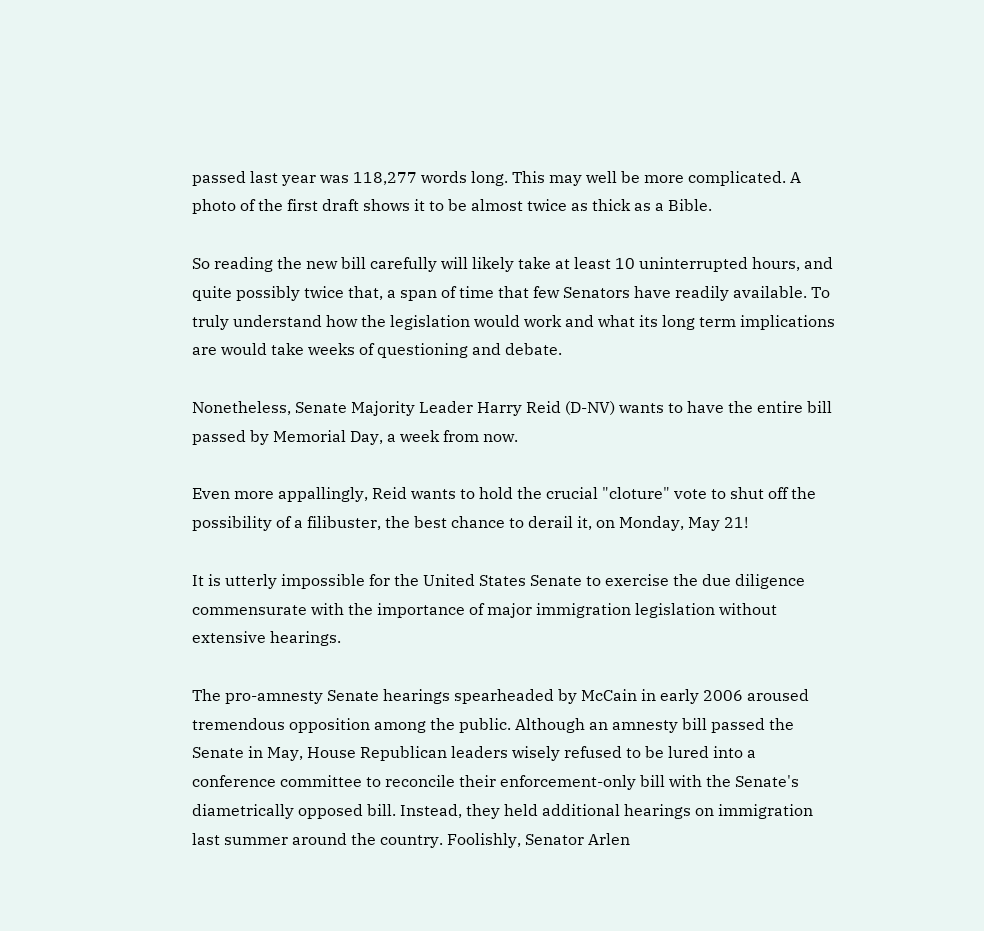passed last year was 118,277 words long. This may well be more complicated. A photo of the first draft shows it to be almost twice as thick as a Bible.

So reading the new bill carefully will likely take at least 10 uninterrupted hours, and quite possibly twice that, a span of time that few Senators have readily available. To truly understand how the legislation would work and what its long term implications are would take weeks of questioning and debate.

Nonetheless, Senate Majority Leader Harry Reid (D-NV) wants to have the entire bill passed by Memorial Day, a week from now.

Even more appallingly, Reid wants to hold the crucial "cloture" vote to shut off the possibility of a filibuster, the best chance to derail it, on Monday, May 21!

It is utterly impossible for the United States Senate to exercise the due diligence commensurate with the importance of major immigration legislation without extensive hearings.

The pro-amnesty Senate hearings spearheaded by McCain in early 2006 aroused tremendous opposition among the public. Although an amnesty bill passed the Senate in May, House Republican leaders wisely refused to be lured into a conference committee to reconcile their enforcement-only bill with the Senate's diametrically opposed bill. Instead, they held additional hearings on immigration last summer around the country. Foolishly, Senator Arlen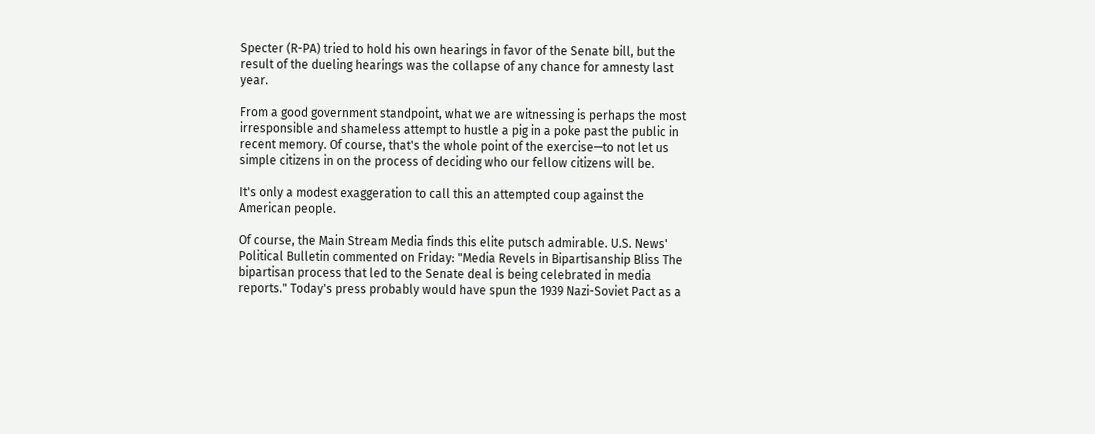Specter (R-PA) tried to hold his own hearings in favor of the Senate bill, but the result of the dueling hearings was the collapse of any chance for amnesty last year.

From a good government standpoint, what we are witnessing is perhaps the most irresponsible and shameless attempt to hustle a pig in a poke past the public in recent memory. Of course, that's the whole point of the exercise—to not let us simple citizens in on the process of deciding who our fellow citizens will be.

It's only a modest exaggeration to call this an attempted coup against the American people.

Of course, the Main Stream Media finds this elite putsch admirable. U.S. News' Political Bulletin commented on Friday: "Media Revels in Bipartisanship Bliss The bipartisan process that led to the Senate deal is being celebrated in media reports." Today's press probably would have spun the 1939 Nazi-Soviet Pact as a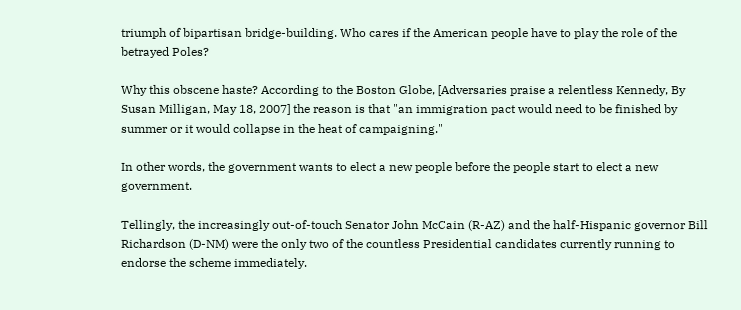triumph of bipartisan bridge-building. Who cares if the American people have to play the role of the betrayed Poles?

Why this obscene haste? According to the Boston Globe, [Adversaries praise a relentless Kennedy, By Susan Milligan, May 18, 2007] the reason is that "an immigration pact would need to be finished by summer or it would collapse in the heat of campaigning."

In other words, the government wants to elect a new people before the people start to elect a new government.

Tellingly, the increasingly out-of-touch Senator John McCain (R-AZ) and the half-Hispanic governor Bill Richardson (D-NM) were the only two of the countless Presidential candidates currently running to endorse the scheme immediately.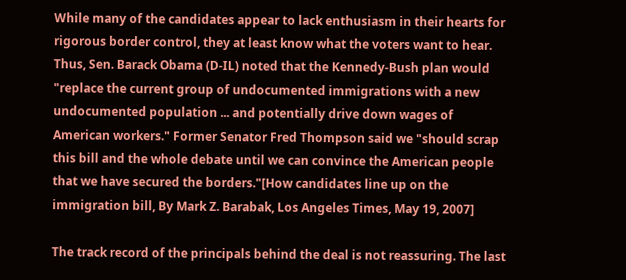While many of the candidates appear to lack enthusiasm in their hearts for rigorous border control, they at least know what the voters want to hear. Thus, Sen. Barack Obama (D-IL) noted that the Kennedy-Bush plan would "replace the current group of undocumented immigrations with a new undocumented population ... and potentially drive down wages of American workers." Former Senator Fred Thompson said we "should scrap this bill and the whole debate until we can convince the American people that we have secured the borders."[How candidates line up on the immigration bill, By Mark Z. Barabak, Los Angeles Times, May 19, 2007]

The track record of the principals behind the deal is not reassuring. The last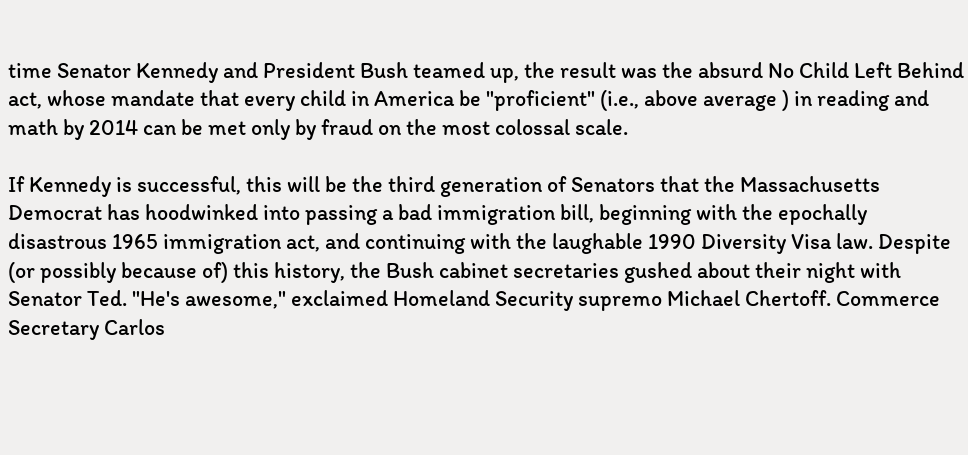time Senator Kennedy and President Bush teamed up, the result was the absurd No Child Left Behind act, whose mandate that every child in America be "proficient" (i.e., above average ) in reading and math by 2014 can be met only by fraud on the most colossal scale.

If Kennedy is successful, this will be the third generation of Senators that the Massachusetts Democrat has hoodwinked into passing a bad immigration bill, beginning with the epochally disastrous 1965 immigration act, and continuing with the laughable 1990 Diversity Visa law. Despite (or possibly because of) this history, the Bush cabinet secretaries gushed about their night with Senator Ted. "He's awesome," exclaimed Homeland Security supremo Michael Chertoff. Commerce Secretary Carlos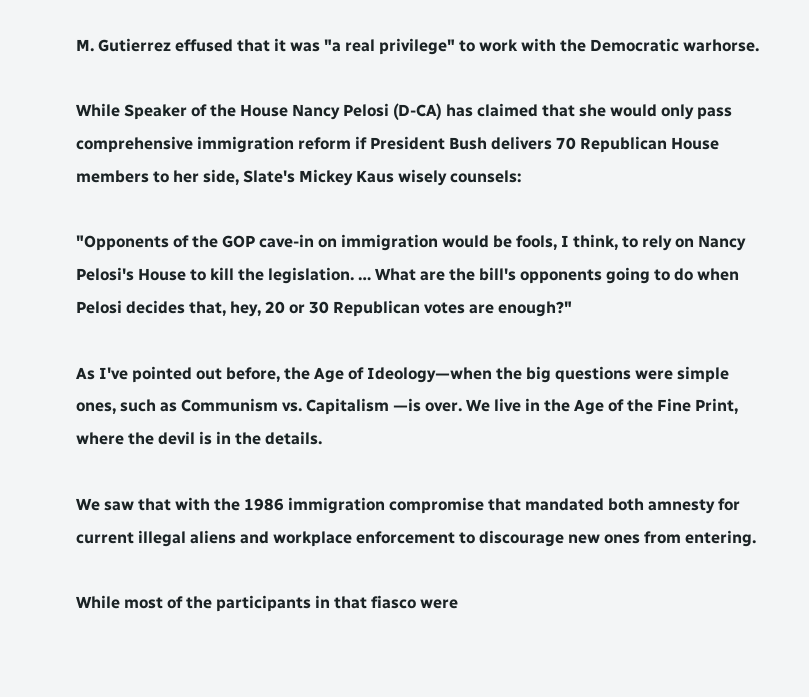M. Gutierrez effused that it was "a real privilege" to work with the Democratic warhorse.

While Speaker of the House Nancy Pelosi (D-CA) has claimed that she would only pass comprehensive immigration reform if President Bush delivers 70 Republican House members to her side, Slate's Mickey Kaus wisely counsels:

"Opponents of the GOP cave-in on immigration would be fools, I think, to rely on Nancy Pelosi's House to kill the legislation. … What are the bill's opponents going to do when Pelosi decides that, hey, 20 or 30 Republican votes are enough?"

As I've pointed out before, the Age of Ideology—when the big questions were simple ones, such as Communism vs. Capitalism —is over. We live in the Age of the Fine Print, where the devil is in the details.

We saw that with the 1986 immigration compromise that mandated both amnesty for current illegal aliens and workplace enforcement to discourage new ones from entering.

While most of the participants in that fiasco were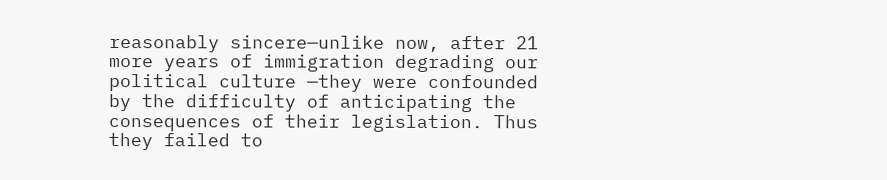reasonably sincere—unlike now, after 21 more years of immigration degrading our political culture —they were confounded by the difficulty of anticipating the consequences of their legislation. Thus they failed to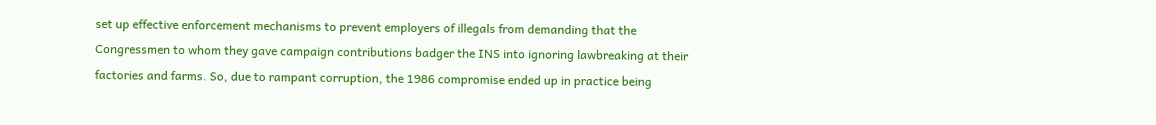set up effective enforcement mechanisms to prevent employers of illegals from demanding that the Congressmen to whom they gave campaign contributions badger the INS into ignoring lawbreaking at their factories and farms. So, due to rampant corruption, the 1986 compromise ended up in practice being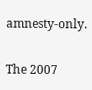amnesty-only.

The 2007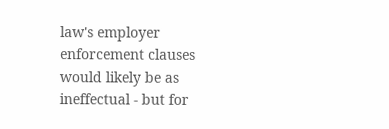law's employer enforcement clauses would likely be as ineffectual - but for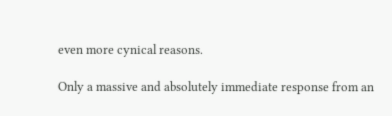even more cynical reasons.

Only a massive and absolutely immediate response from an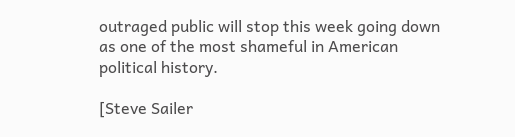outraged public will stop this week going down as one of the most shameful in American political history.

[Steve Sailer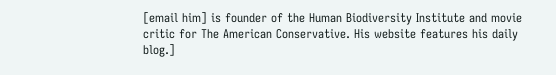[email him] is founder of the Human Biodiversity Institute and movie critic for The American Conservative. His website features his daily blog.]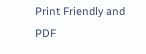Print Friendly and PDF